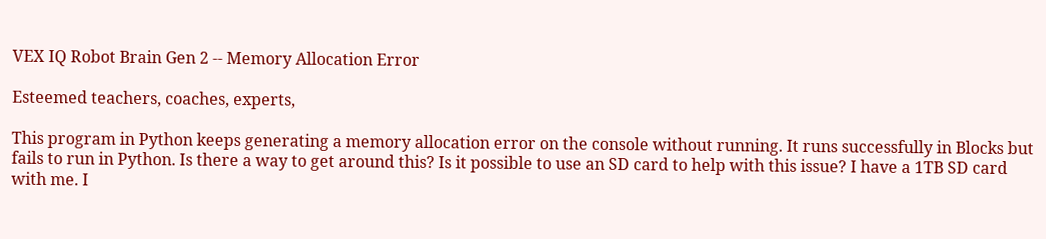VEX IQ Robot Brain Gen 2 -- Memory Allocation Error

Esteemed teachers, coaches, experts,

This program in Python keeps generating a memory allocation error on the console without running. It runs successfully in Blocks but fails to run in Python. Is there a way to get around this? Is it possible to use an SD card to help with this issue? I have a 1TB SD card with me. I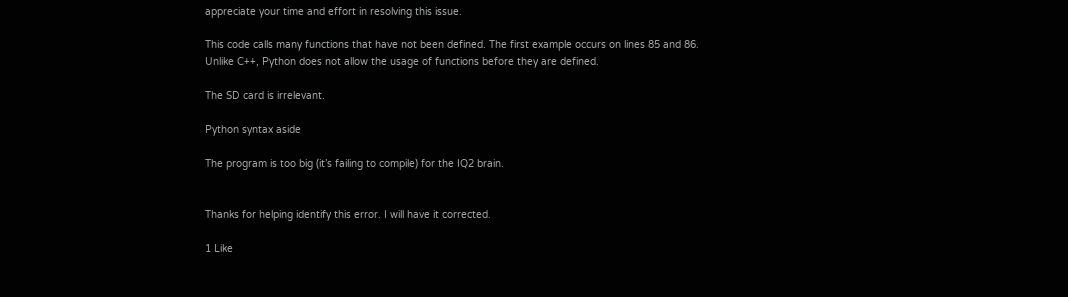appreciate your time and effort in resolving this issue.

This code calls many functions that have not been defined. The first example occurs on lines 85 and 86. Unlike C++, Python does not allow the usage of functions before they are defined.

The SD card is irrelevant.

Python syntax aside

The program is too big (it’s failing to compile) for the IQ2 brain.


Thanks for helping identify this error. I will have it corrected.

1 Like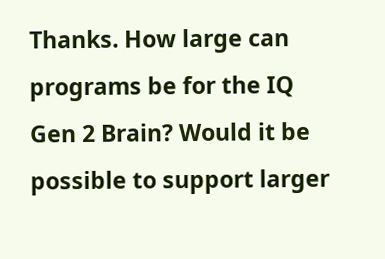Thanks. How large can programs be for the IQ Gen 2 Brain? Would it be possible to support larger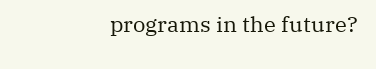programs in the future?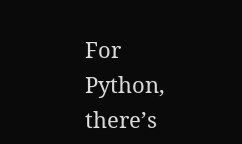For Python, there’s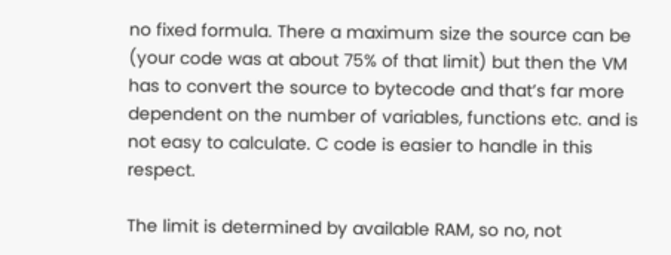no fixed formula. There a maximum size the source can be (your code was at about 75% of that limit) but then the VM has to convert the source to bytecode and that’s far more dependent on the number of variables, functions etc. and is not easy to calculate. C code is easier to handle in this respect.

The limit is determined by available RAM, so no, not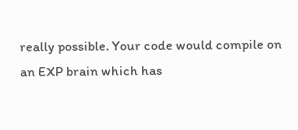really possible. Your code would compile on an EXP brain which has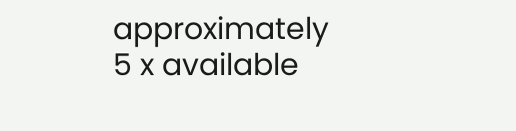approximately 5 x available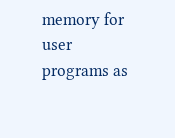memory for user programs as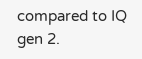compared to IQ gen 2.